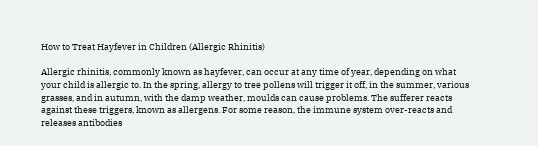How to Treat Hayfever in Children (Allergic Rhinitis)

Allergic rhinitis, commonly known as hayfever, can occur at any time of year, depending on what your child is allergic to. In the spring, allergy to tree pollens will trigger it off, in the summer, various grasses, and in autumn, with the damp weather, moulds can cause problems. The sufferer reacts against these triggers, known as allergens. For some reason, the immune system over-reacts and releases antibodies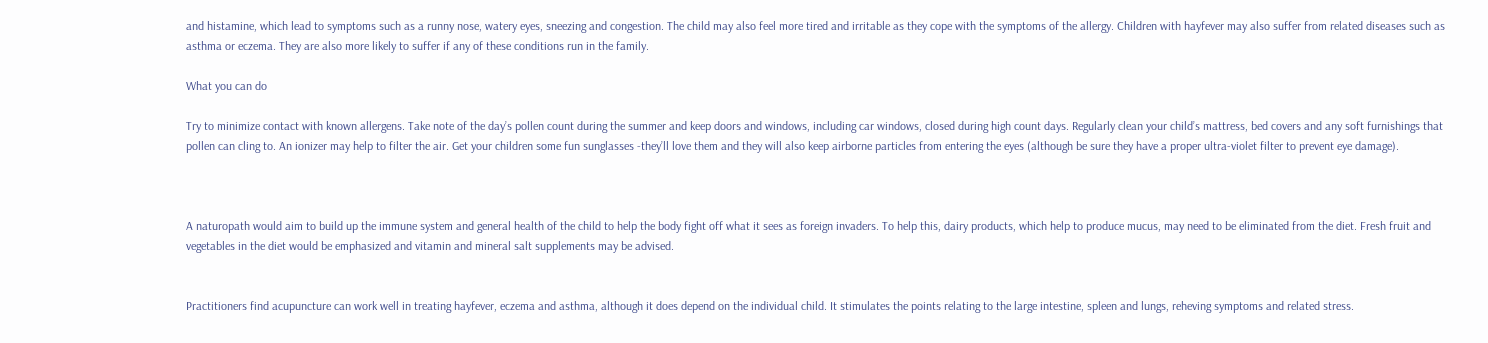and histamine, which lead to symptoms such as a runny nose, watery eyes, sneezing and congestion. The child may also feel more tired and irritable as they cope with the symptoms of the allergy. Children with hayfever may also suffer from related diseases such as asthma or eczema. They are also more likely to suffer if any of these conditions run in the family.

What you can do

Try to minimize contact with known allergens. Take note of the day’s pollen count during the summer and keep doors and windows, including car windows, closed during high count days. Regularly clean your child’s mattress, bed covers and any soft furnishings that pollen can cling to. An ionizer may help to filter the air. Get your children some fun sunglasses -they’ll love them and they will also keep airborne particles from entering the eyes (although be sure they have a proper ultra-violet filter to prevent eye damage).



A naturopath would aim to build up the immune system and general health of the child to help the body fight off what it sees as foreign invaders. To help this, dairy products, which help to produce mucus, may need to be eliminated from the diet. Fresh fruit and vegetables in the diet would be emphasized and vitamin and mineral salt supplements may be advised.


Practitioners find acupuncture can work well in treating hayfever, eczema and asthma, although it does depend on the individual child. It stimulates the points relating to the large intestine, spleen and lungs, reheving symptoms and related stress.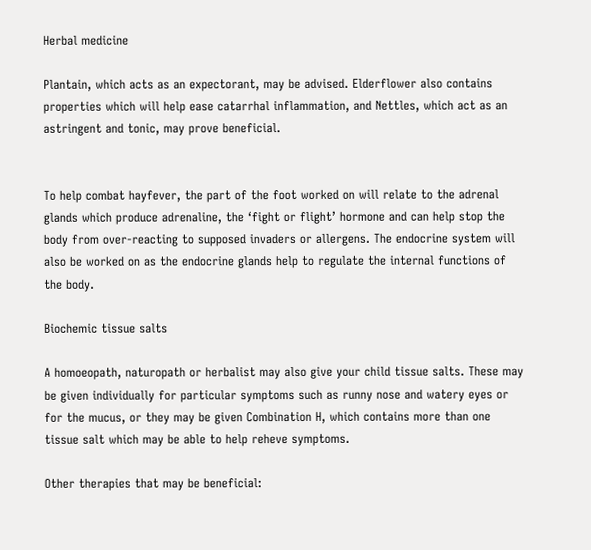Herbal medicine

Plantain, which acts as an expectorant, may be advised. Elderflower also contains properties which will help ease catarrhal inflammation, and Nettles, which act as an astringent and tonic, may prove beneficial.


To help combat hayfever, the part of the foot worked on will relate to the adrenal glands which produce adrenaline, the ‘fight or flight’ hormone and can help stop the body from over-reacting to supposed invaders or allergens. The endocrine system will also be worked on as the endocrine glands help to regulate the internal functions of the body.

Biochemic tissue salts

A homoeopath, naturopath or herbalist may also give your child tissue salts. These may be given individually for particular symptoms such as runny nose and watery eyes or for the mucus, or they may be given Combination H, which contains more than one tissue salt which may be able to help reheve symptoms.

Other therapies that may be beneficial: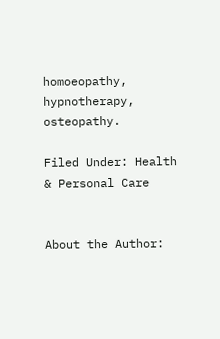homoeopathy, hypnotherapy, osteopathy.

Filed Under: Health & Personal Care


About the Author: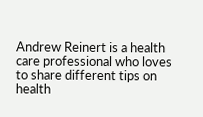Andrew Reinert is a health care professional who loves to share different tips on health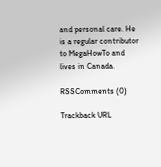and personal care. He is a regular contributor to MegaHowTo and lives in Canada.

RSSComments (0)

Trackback URL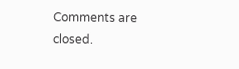Comments are closed.